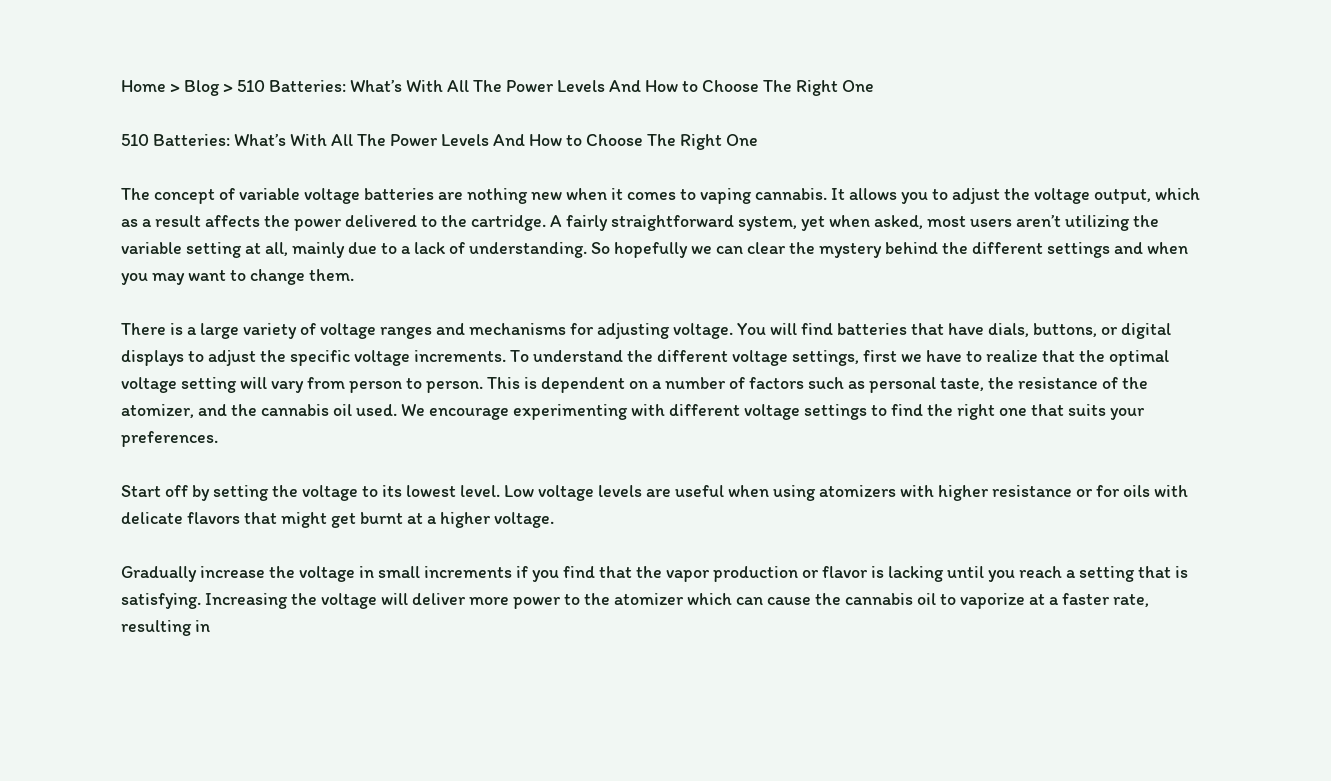Home > Blog > 510 Batteries: What’s With All The Power Levels And How to Choose The Right One

510 Batteries: What’s With All The Power Levels And How to Choose The Right One

The concept of variable voltage batteries are nothing new when it comes to vaping cannabis. It allows you to adjust the voltage output, which as a result affects the power delivered to the cartridge. A fairly straightforward system, yet when asked, most users aren’t utilizing the variable setting at all, mainly due to a lack of understanding. So hopefully we can clear the mystery behind the different settings and when you may want to change them.

There is a large variety of voltage ranges and mechanisms for adjusting voltage. You will find batteries that have dials, buttons, or digital displays to adjust the specific voltage increments. To understand the different voltage settings, first we have to realize that the optimal voltage setting will vary from person to person. This is dependent on a number of factors such as personal taste, the resistance of the atomizer, and the cannabis oil used. We encourage experimenting with different voltage settings to find the right one that suits your preferences.

Start off by setting the voltage to its lowest level. Low voltage levels are useful when using atomizers with higher resistance or for oils with delicate flavors that might get burnt at a higher voltage.

Gradually increase the voltage in small increments if you find that the vapor production or flavor is lacking until you reach a setting that is satisfying. Increasing the voltage will deliver more power to the atomizer which can cause the cannabis oil to vaporize at a faster rate, resulting in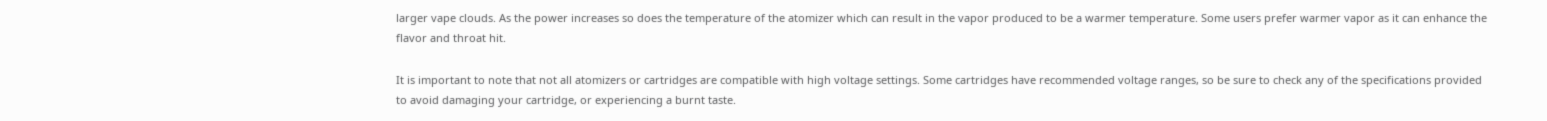larger vape clouds. As the power increases so does the temperature of the atomizer which can result in the vapor produced to be a warmer temperature. Some users prefer warmer vapor as it can enhance the flavor and throat hit.

It is important to note that not all atomizers or cartridges are compatible with high voltage settings. Some cartridges have recommended voltage ranges, so be sure to check any of the specifications provided to avoid damaging your cartridge, or experiencing a burnt taste.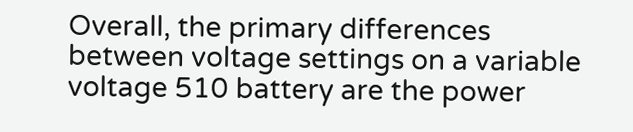Overall, the primary differences between voltage settings on a variable voltage 510 battery are the power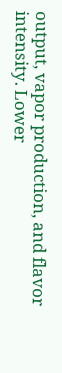output, vapor production, and flavor intensity. Lower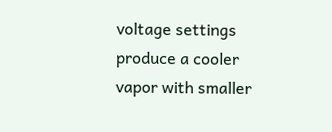voltage settings produce a cooler vapor with smaller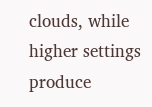clouds, while higher settings produce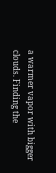a warmer vapor with bigger clouds. Finding the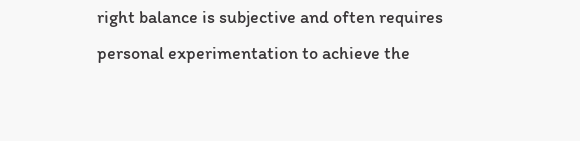right balance is subjective and often requires personal experimentation to achieve the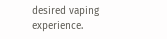desired vaping experience.